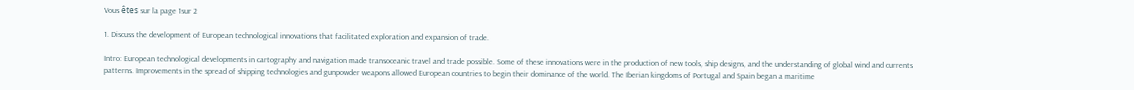Vous êtes sur la page 1sur 2

1. Discuss the development of European technological innovations that facilitated exploration and expansion of trade.

Intro: European technological developments in cartography and navigation made transoceanic travel and trade possible. Some of these innovations were in the production of new tools, ship designs, and the understanding of global wind and currents patterns. Improvements in the spread of shipping technologies and gunpowder weapons allowed European countries to begin their dominance of the world. The Iberian kingdoms of Portugal and Spain began a maritime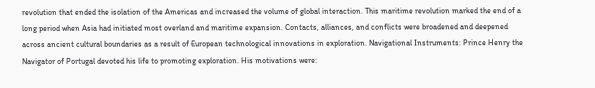revolution that ended the isolation of the Americas and increased the volume of global interaction. This maritime revolution marked the end of a long period when Asia had initiated most overland and maritime expansion. Contacts, alliances, and conflicts were broadened and deepened across ancient cultural boundaries as a result of European technological innovations in exploration. Navigational Instruments: Prince Henry the Navigator of Portugal devoted his life to promoting exploration. His motivations were: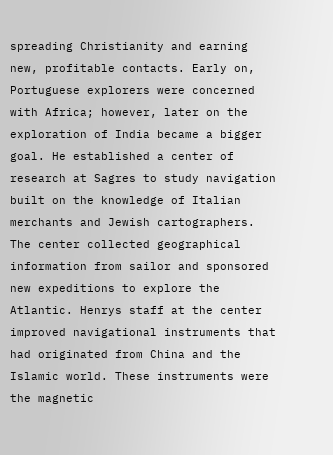spreading Christianity and earning new, profitable contacts. Early on, Portuguese explorers were concerned with Africa; however, later on the exploration of India became a bigger goal. He established a center of research at Sagres to study navigation built on the knowledge of Italian merchants and Jewish cartographers. The center collected geographical information from sailor and sponsored new expeditions to explore the Atlantic. Henrys staff at the center improved navigational instruments that had originated from China and the Islamic world. These instruments were the magnetic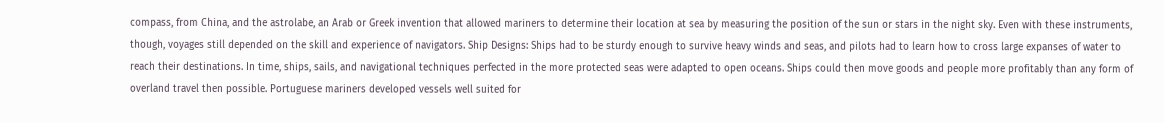compass, from China, and the astrolabe, an Arab or Greek invention that allowed mariners to determine their location at sea by measuring the position of the sun or stars in the night sky. Even with these instruments, though, voyages still depended on the skill and experience of navigators. Ship Designs: Ships had to be sturdy enough to survive heavy winds and seas, and pilots had to learn how to cross large expanses of water to reach their destinations. In time, ships, sails, and navigational techniques perfected in the more protected seas were adapted to open oceans. Ships could then move goods and people more profitably than any form of overland travel then possible. Portuguese mariners developed vessels well suited for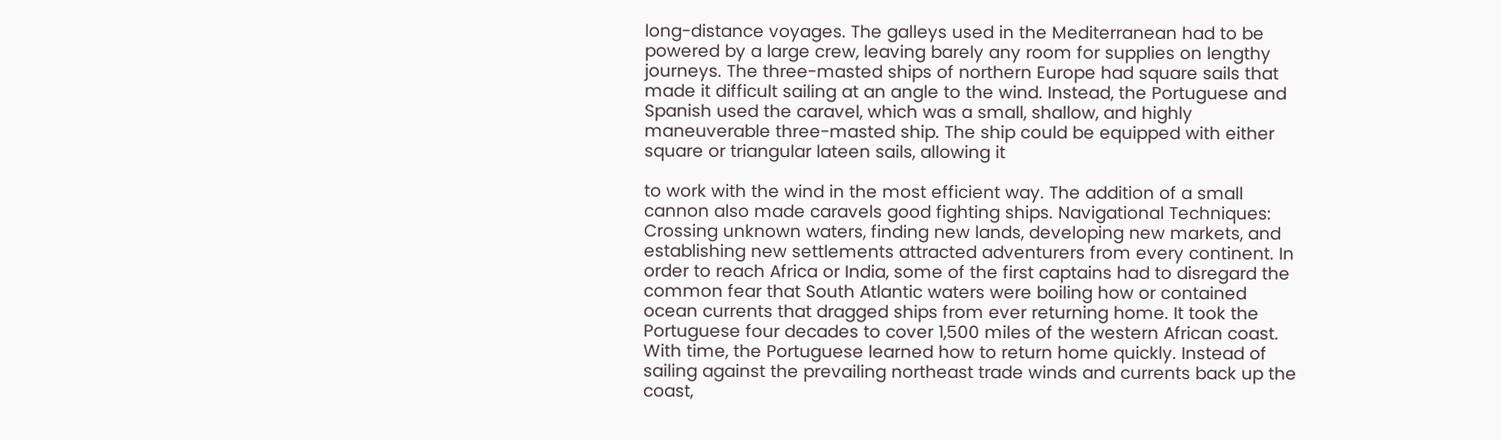long-distance voyages. The galleys used in the Mediterranean had to be powered by a large crew, leaving barely any room for supplies on lengthy journeys. The three-masted ships of northern Europe had square sails that made it difficult sailing at an angle to the wind. Instead, the Portuguese and Spanish used the caravel, which was a small, shallow, and highly maneuverable three-masted ship. The ship could be equipped with either square or triangular lateen sails, allowing it

to work with the wind in the most efficient way. The addition of a small cannon also made caravels good fighting ships. Navigational Techniques: Crossing unknown waters, finding new lands, developing new markets, and establishing new settlements attracted adventurers from every continent. In order to reach Africa or India, some of the first captains had to disregard the common fear that South Atlantic waters were boiling how or contained ocean currents that dragged ships from ever returning home. It took the Portuguese four decades to cover 1,500 miles of the western African coast. With time, the Portuguese learned how to return home quickly. Instead of sailing against the prevailing northeast trade winds and currents back up the coast,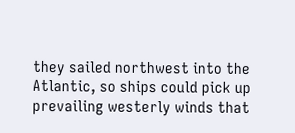they sailed northwest into the Atlantic, so ships could pick up prevailing westerly winds that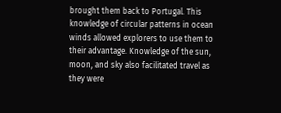brought them back to Portugal. This knowledge of circular patterns in ocean winds allowed explorers to use them to their advantage. Knowledge of the sun, moon, and sky also facilitated travel as they were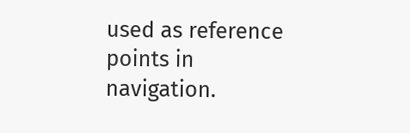used as reference points in navigation.